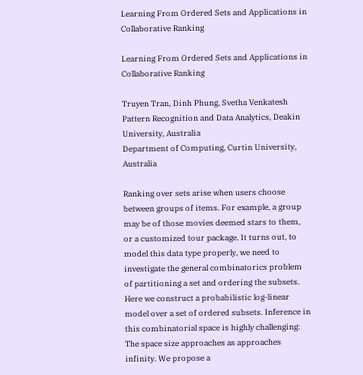Learning From Ordered Sets and Applications in Collaborative Ranking

Learning From Ordered Sets and Applications in Collaborative Ranking

Truyen Tran, Dinh Phung, Svetha Venkatesh
Pattern Recognition and Data Analytics, Deakin University, Australia
Department of Computing, Curtin University, Australia

Ranking over sets arise when users choose between groups of items. For example, a group may be of those movies deemed stars to them, or a customized tour package. It turns out, to model this data type properly, we need to investigate the general combinatorics problem of partitioning a set and ordering the subsets. Here we construct a probabilistic log-linear model over a set of ordered subsets. Inference in this combinatorial space is highly challenging: The space size approaches as approaches infinity. We propose a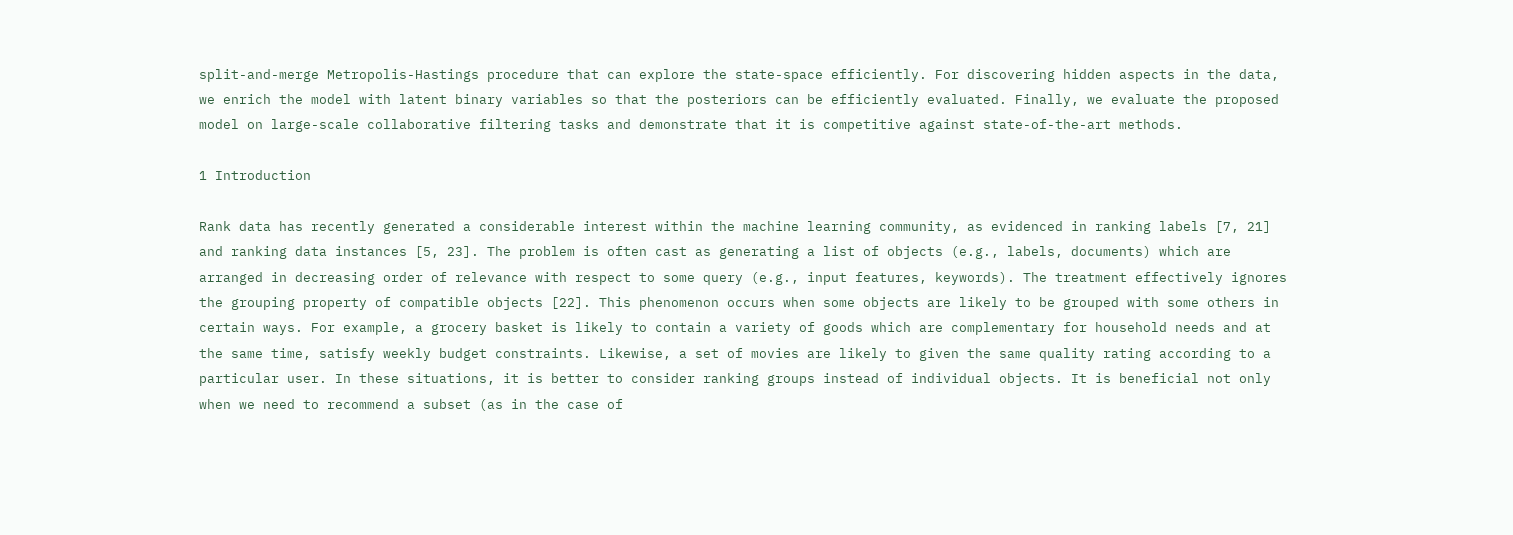split-and-merge Metropolis-Hastings procedure that can explore the state-space efficiently. For discovering hidden aspects in the data, we enrich the model with latent binary variables so that the posteriors can be efficiently evaluated. Finally, we evaluate the proposed model on large-scale collaborative filtering tasks and demonstrate that it is competitive against state-of-the-art methods.

1 Introduction

Rank data has recently generated a considerable interest within the machine learning community, as evidenced in ranking labels [7, 21] and ranking data instances [5, 23]. The problem is often cast as generating a list of objects (e.g., labels, documents) which are arranged in decreasing order of relevance with respect to some query (e.g., input features, keywords). The treatment effectively ignores the grouping property of compatible objects [22]. This phenomenon occurs when some objects are likely to be grouped with some others in certain ways. For example, a grocery basket is likely to contain a variety of goods which are complementary for household needs and at the same time, satisfy weekly budget constraints. Likewise, a set of movies are likely to given the same quality rating according to a particular user. In these situations, it is better to consider ranking groups instead of individual objects. It is beneficial not only when we need to recommend a subset (as in the case of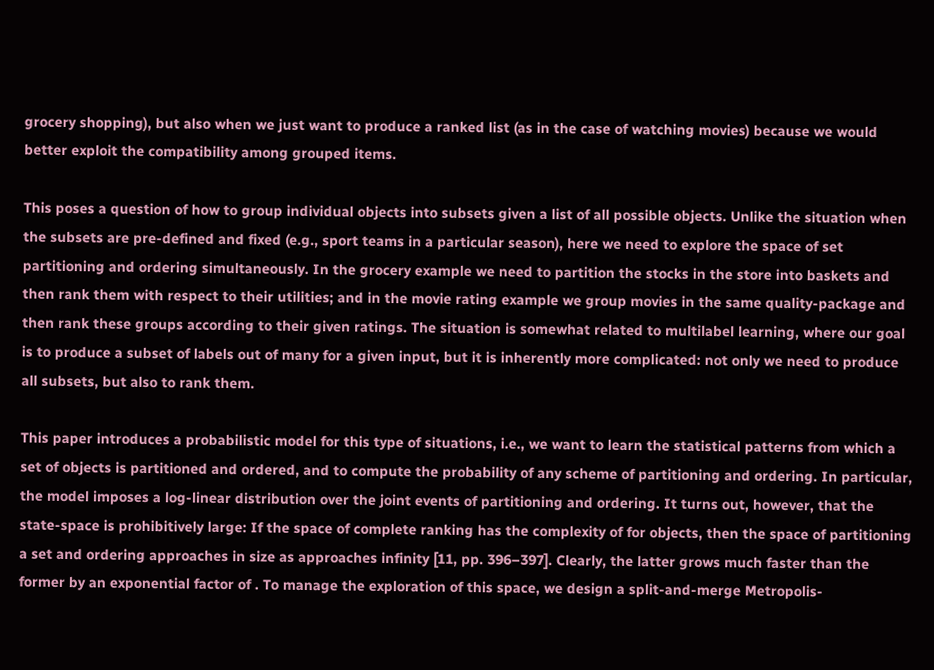grocery shopping), but also when we just want to produce a ranked list (as in the case of watching movies) because we would better exploit the compatibility among grouped items.

This poses a question of how to group individual objects into subsets given a list of all possible objects. Unlike the situation when the subsets are pre-defined and fixed (e.g., sport teams in a particular season), here we need to explore the space of set partitioning and ordering simultaneously. In the grocery example we need to partition the stocks in the store into baskets and then rank them with respect to their utilities; and in the movie rating example we group movies in the same quality-package and then rank these groups according to their given ratings. The situation is somewhat related to multilabel learning, where our goal is to produce a subset of labels out of many for a given input, but it is inherently more complicated: not only we need to produce all subsets, but also to rank them.

This paper introduces a probabilistic model for this type of situations, i.e., we want to learn the statistical patterns from which a set of objects is partitioned and ordered, and to compute the probability of any scheme of partitioning and ordering. In particular, the model imposes a log-linear distribution over the joint events of partitioning and ordering. It turns out, however, that the state-space is prohibitively large: If the space of complete ranking has the complexity of for objects, then the space of partitioning a set and ordering approaches in size as approaches infinity [11, pp. 396–397]. Clearly, the latter grows much faster than the former by an exponential factor of . To manage the exploration of this space, we design a split-and-merge Metropolis-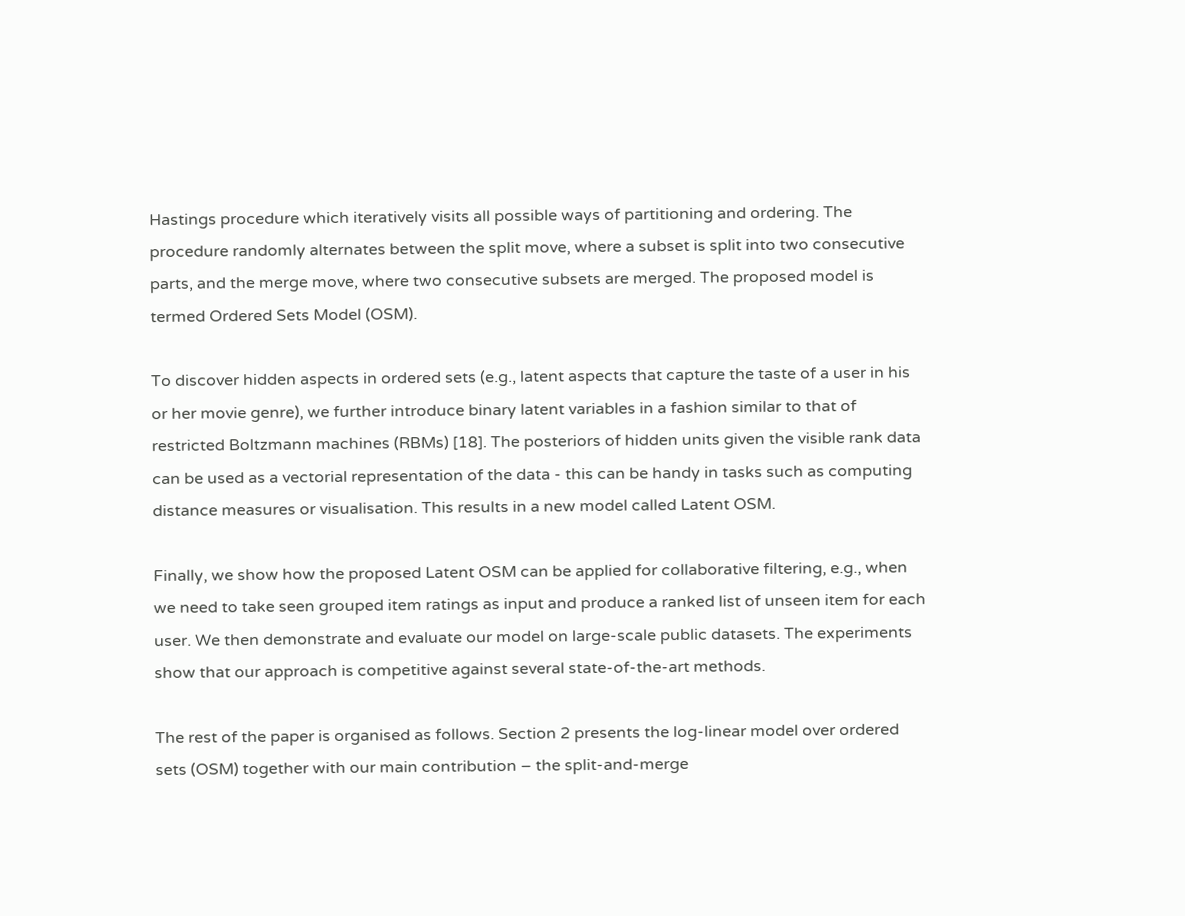Hastings procedure which iteratively visits all possible ways of partitioning and ordering. The procedure randomly alternates between the split move, where a subset is split into two consecutive parts, and the merge move, where two consecutive subsets are merged. The proposed model is termed Ordered Sets Model (OSM).

To discover hidden aspects in ordered sets (e.g., latent aspects that capture the taste of a user in his or her movie genre), we further introduce binary latent variables in a fashion similar to that of restricted Boltzmann machines (RBMs) [18]. The posteriors of hidden units given the visible rank data can be used as a vectorial representation of the data - this can be handy in tasks such as computing distance measures or visualisation. This results in a new model called Latent OSM.

Finally, we show how the proposed Latent OSM can be applied for collaborative filtering, e.g., when we need to take seen grouped item ratings as input and produce a ranked list of unseen item for each user. We then demonstrate and evaluate our model on large-scale public datasets. The experiments show that our approach is competitive against several state-of-the-art methods.

The rest of the paper is organised as follows. Section 2 presents the log-linear model over ordered sets (OSM) together with our main contribution – the split-and-merge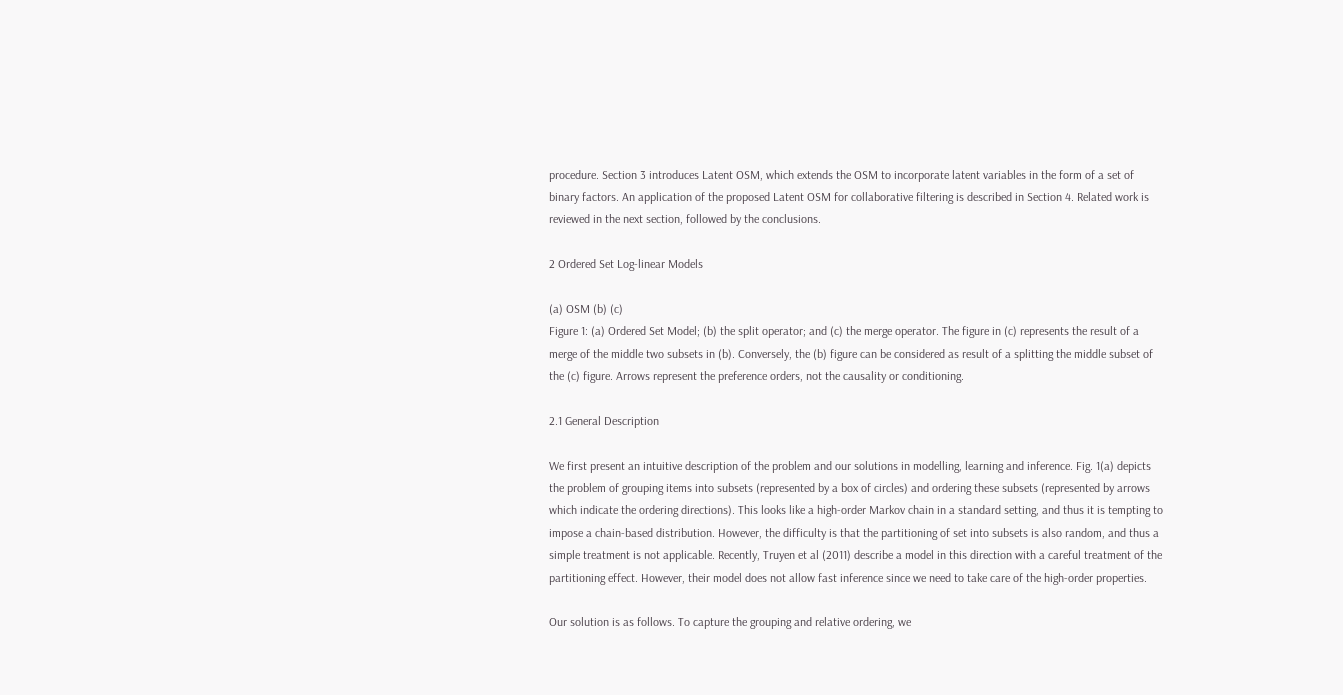procedure. Section 3 introduces Latent OSM, which extends the OSM to incorporate latent variables in the form of a set of binary factors. An application of the proposed Latent OSM for collaborative filtering is described in Section 4. Related work is reviewed in the next section, followed by the conclusions.

2 Ordered Set Log-linear Models

(a) OSM (b) (c)
Figure 1: (a) Ordered Set Model; (b) the split operator; and (c) the merge operator. The figure in (c) represents the result of a merge of the middle two subsets in (b). Conversely, the (b) figure can be considered as result of a splitting the middle subset of the (c) figure. Arrows represent the preference orders, not the causality or conditioning.

2.1 General Description

We first present an intuitive description of the problem and our solutions in modelling, learning and inference. Fig. 1(a) depicts the problem of grouping items into subsets (represented by a box of circles) and ordering these subsets (represented by arrows which indicate the ordering directions). This looks like a high-order Markov chain in a standard setting, and thus it is tempting to impose a chain-based distribution. However, the difficulty is that the partitioning of set into subsets is also random, and thus a simple treatment is not applicable. Recently, Truyen et al (2011) describe a model in this direction with a careful treatment of the partitioning effect. However, their model does not allow fast inference since we need to take care of the high-order properties.

Our solution is as follows. To capture the grouping and relative ordering, we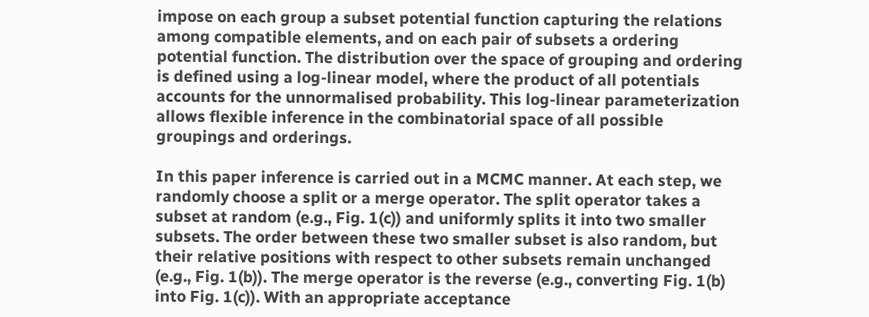impose on each group a subset potential function capturing the relations among compatible elements, and on each pair of subsets a ordering potential function. The distribution over the space of grouping and ordering is defined using a log-linear model, where the product of all potentials accounts for the unnormalised probability. This log-linear parameterization allows flexible inference in the combinatorial space of all possible groupings and orderings.

In this paper inference is carried out in a MCMC manner. At each step, we randomly choose a split or a merge operator. The split operator takes a subset at random (e.g., Fig. 1(c)) and uniformly splits it into two smaller subsets. The order between these two smaller subset is also random, but their relative positions with respect to other subsets remain unchanged (e.g., Fig. 1(b)). The merge operator is the reverse (e.g., converting Fig. 1(b) into Fig. 1(c)). With an appropriate acceptance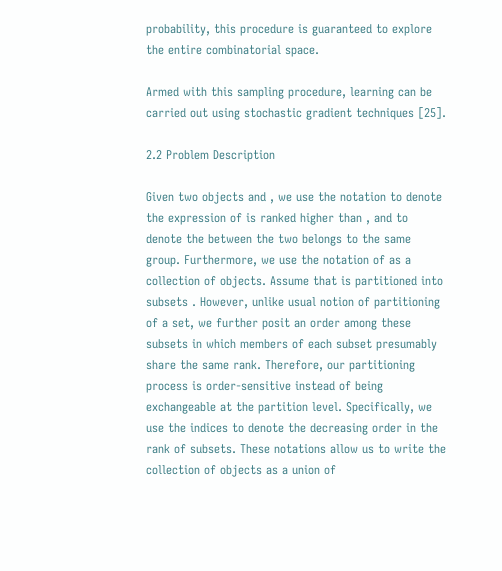probability, this procedure is guaranteed to explore the entire combinatorial space.

Armed with this sampling procedure, learning can be carried out using stochastic gradient techniques [25].

2.2 Problem Description

Given two objects and , we use the notation to denote the expression of is ranked higher than , and to denote the between the two belongs to the same group. Furthermore, we use the notation of as a collection of objects. Assume that is partitioned into subsets . However, unlike usual notion of partitioning of a set, we further posit an order among these subsets in which members of each subset presumably share the same rank. Therefore, our partitioning process is order-sensitive instead of being exchangeable at the partition level. Specifically, we use the indices to denote the decreasing order in the rank of subsets. These notations allow us to write the collection of objects as a union of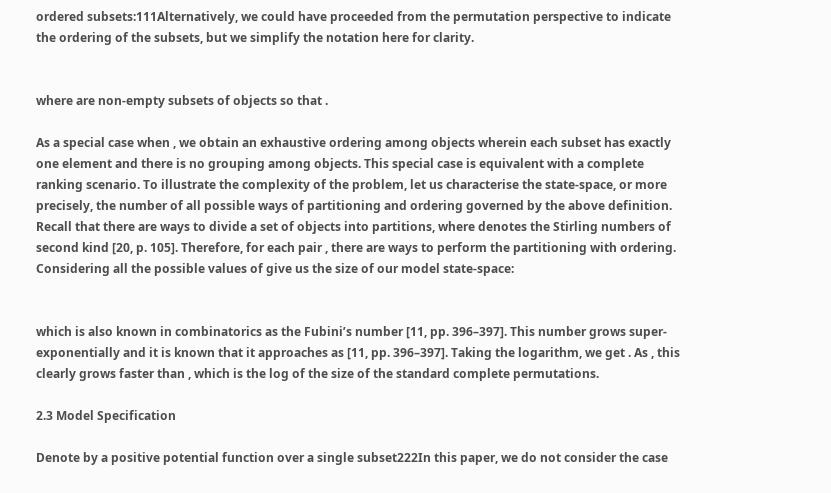ordered subsets:111Alternatively, we could have proceeded from the permutation perspective to indicate the ordering of the subsets, but we simplify the notation here for clarity.


where are non-empty subsets of objects so that .

As a special case when , we obtain an exhaustive ordering among objects wherein each subset has exactly one element and there is no grouping among objects. This special case is equivalent with a complete ranking scenario. To illustrate the complexity of the problem, let us characterise the state-space, or more precisely, the number of all possible ways of partitioning and ordering governed by the above definition. Recall that there are ways to divide a set of objects into partitions, where denotes the Stirling numbers of second kind [20, p. 105]. Therefore, for each pair , there are ways to perform the partitioning with ordering. Considering all the possible values of give us the size of our model state-space:


which is also known in combinatorics as the Fubini’s number [11, pp. 396–397]. This number grows super-exponentially and it is known that it approaches as [11, pp. 396–397]. Taking the logarithm, we get . As , this clearly grows faster than , which is the log of the size of the standard complete permutations.

2.3 Model Specification

Denote by a positive potential function over a single subset222In this paper, we do not consider the case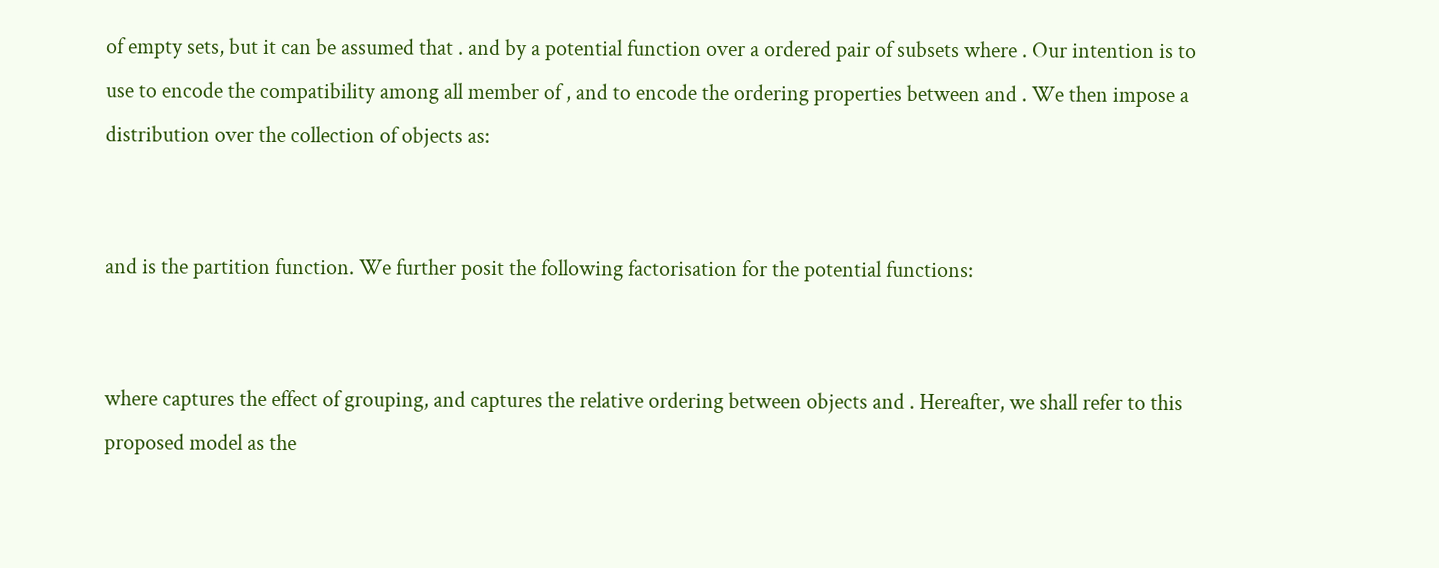of empty sets, but it can be assumed that . and by a potential function over a ordered pair of subsets where . Our intention is to use to encode the compatibility among all member of , and to encode the ordering properties between and . We then impose a distribution over the collection of objects as:


and is the partition function. We further posit the following factorisation for the potential functions:


where captures the effect of grouping, and captures the relative ordering between objects and . Hereafter, we shall refer to this proposed model as the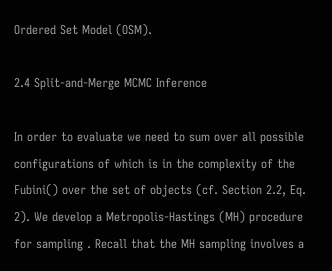Ordered Set Model (OSM).

2.4 Split-and-Merge MCMC Inference

In order to evaluate we need to sum over all possible configurations of which is in the complexity of the Fubini() over the set of objects (cf. Section 2.2, Eq. 2). We develop a Metropolis-Hastings (MH) procedure for sampling . Recall that the MH sampling involves a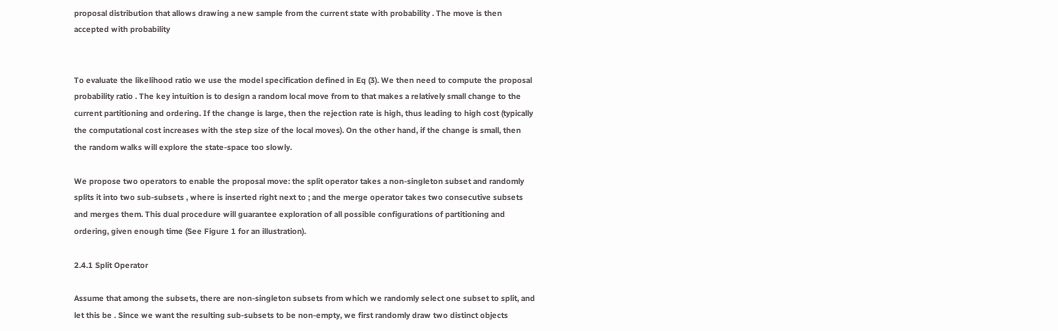proposal distribution that allows drawing a new sample from the current state with probability . The move is then accepted with probability


To evaluate the likelihood ratio we use the model specification defined in Eq (3). We then need to compute the proposal probability ratio . The key intuition is to design a random local move from to that makes a relatively small change to the current partitioning and ordering. If the change is large, then the rejection rate is high, thus leading to high cost (typically the computational cost increases with the step size of the local moves). On the other hand, if the change is small, then the random walks will explore the state-space too slowly.

We propose two operators to enable the proposal move: the split operator takes a non-singleton subset and randomly splits it into two sub-subsets , where is inserted right next to ; and the merge operator takes two consecutive subsets and merges them. This dual procedure will guarantee exploration of all possible configurations of partitioning and ordering, given enough time (See Figure 1 for an illustration).

2.4.1 Split Operator

Assume that among the subsets, there are non-singleton subsets from which we randomly select one subset to split, and let this be . Since we want the resulting sub-subsets to be non-empty, we first randomly draw two distinct objects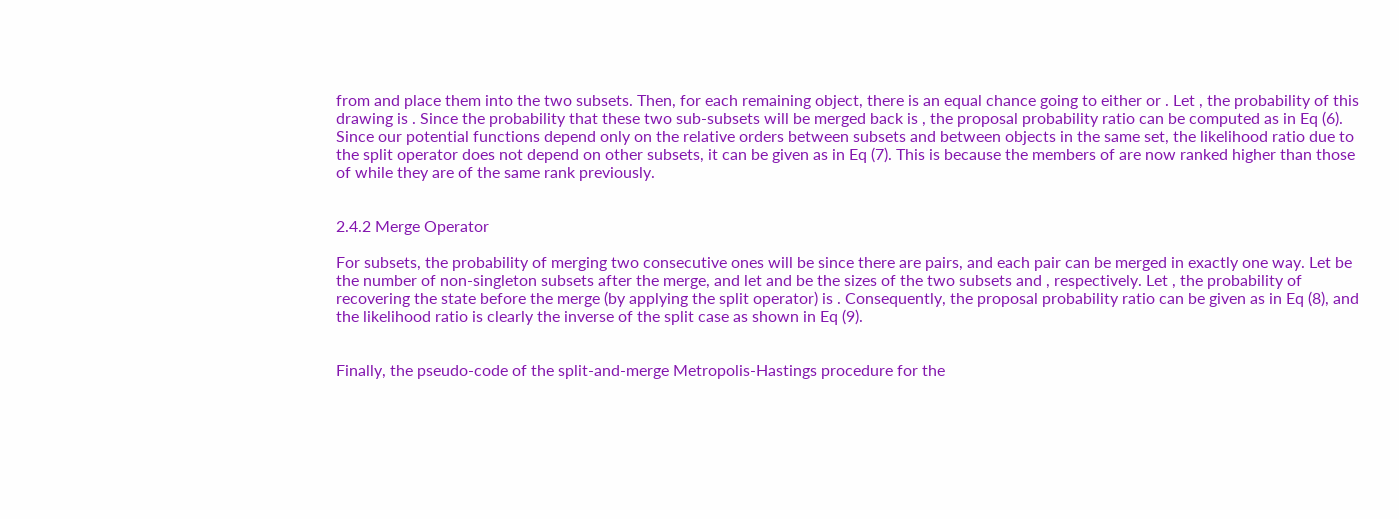from and place them into the two subsets. Then, for each remaining object, there is an equal chance going to either or . Let , the probability of this drawing is . Since the probability that these two sub-subsets will be merged back is , the proposal probability ratio can be computed as in Eq (6). Since our potential functions depend only on the relative orders between subsets and between objects in the same set, the likelihood ratio due to the split operator does not depend on other subsets, it can be given as in Eq (7). This is because the members of are now ranked higher than those of while they are of the same rank previously.


2.4.2 Merge Operator

For subsets, the probability of merging two consecutive ones will be since there are pairs, and each pair can be merged in exactly one way. Let be the number of non-singleton subsets after the merge, and let and be the sizes of the two subsets and , respectively. Let , the probability of recovering the state before the merge (by applying the split operator) is . Consequently, the proposal probability ratio can be given as in Eq (8), and the likelihood ratio is clearly the inverse of the split case as shown in Eq (9).


Finally, the pseudo-code of the split-and-merge Metropolis-Hastings procedure for the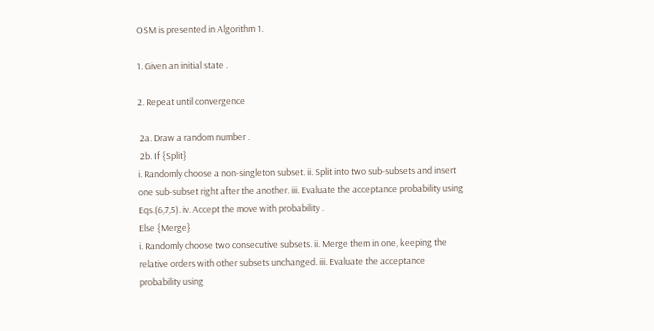OSM is presented in Algorithm 1.

1. Given an initial state .

2. Repeat until convergence

 2a. Draw a random number .
 2b. If {Split}
i. Randomly choose a non-singleton subset. ii. Split into two sub-subsets and insert one sub-subset right after the another. iii. Evaluate the acceptance probability using Eqs.(6,7,5). iv. Accept the move with probability .
Else {Merge}
i. Randomly choose two consecutive subsets. ii. Merge them in one, keeping the relative orders with other subsets unchanged. iii. Evaluate the acceptance probability using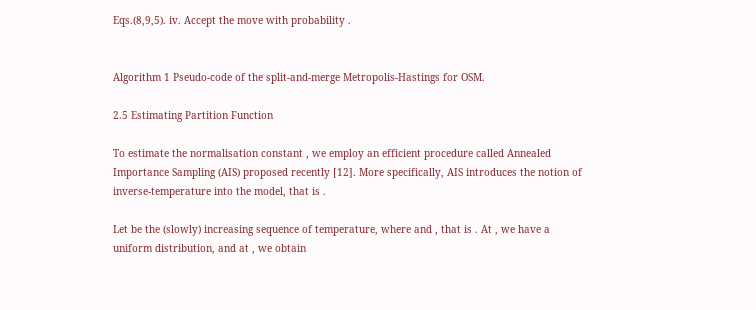Eqs.(8,9,5). iv. Accept the move with probability .


Algorithm 1 Pseudo-code of the split-and-merge Metropolis-Hastings for OSM.

2.5 Estimating Partition Function

To estimate the normalisation constant , we employ an efficient procedure called Annealed Importance Sampling (AIS) proposed recently [12]. More specifically, AIS introduces the notion of inverse-temperature into the model, that is .

Let be the (slowly) increasing sequence of temperature, where and , that is . At , we have a uniform distribution, and at , we obtain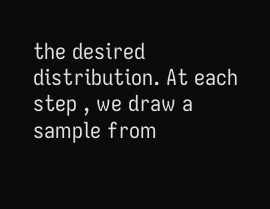the desired distribution. At each step , we draw a sample from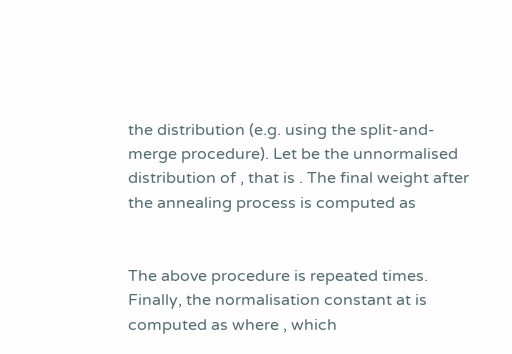the distribution (e.g. using the split-and-merge procedure). Let be the unnormalised distribution of , that is . The final weight after the annealing process is computed as


The above procedure is repeated times. Finally, the normalisation constant at is computed as where , which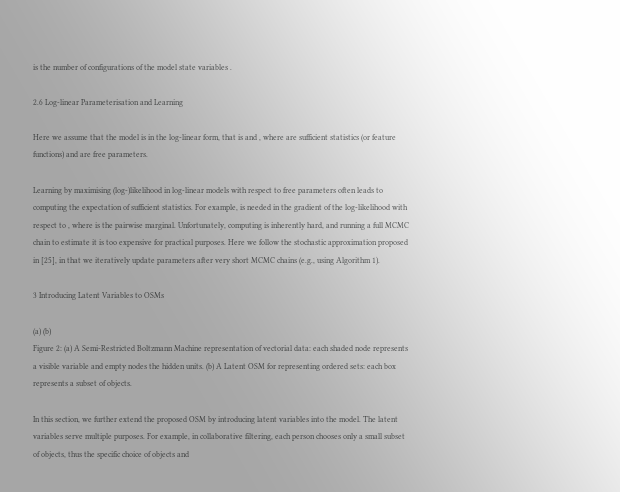is the number of configurations of the model state variables .

2.6 Log-linear Parameterisation and Learning

Here we assume that the model is in the log-linear form, that is and , where are sufficient statistics (or feature functions) and are free parameters.

Learning by maximising (log-)likelihood in log-linear models with respect to free parameters often leads to computing the expectation of sufficient statistics. For example, is needed in the gradient of the log-likelihood with respect to , where is the pairwise marginal. Unfortunately, computing is inherently hard, and running a full MCMC chain to estimate it is too expensive for practical purposes. Here we follow the stochastic approximation proposed in [25], in that we iteratively update parameters after very short MCMC chains (e.g., using Algorithm 1).

3 Introducing Latent Variables to OSMs

(a) (b)
Figure 2: (a) A Semi-Restricted Boltzmann Machine representation of vectorial data: each shaded node represents a visible variable and empty nodes the hidden units. (b) A Latent OSM for representing ordered sets: each box represents a subset of objects.

In this section, we further extend the proposed OSM by introducing latent variables into the model. The latent variables serve multiple purposes. For example, in collaborative filtering, each person chooses only a small subset of objects, thus the specific choice of objects and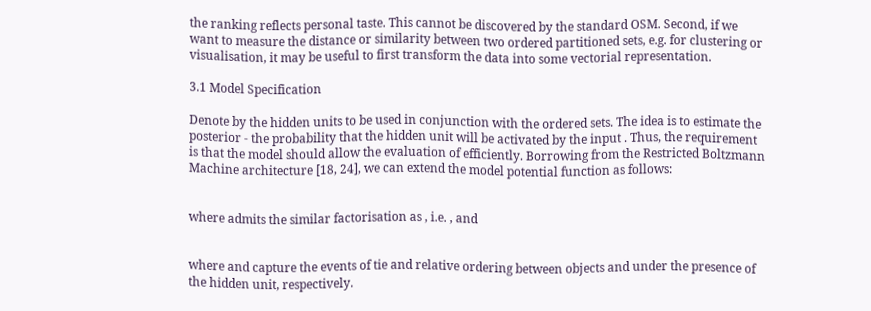the ranking reflects personal taste. This cannot be discovered by the standard OSM. Second, if we want to measure the distance or similarity between two ordered partitioned sets, e.g. for clustering or visualisation, it may be useful to first transform the data into some vectorial representation.

3.1 Model Specification

Denote by the hidden units to be used in conjunction with the ordered sets. The idea is to estimate the posterior - the probability that the hidden unit will be activated by the input . Thus, the requirement is that the model should allow the evaluation of efficiently. Borrowing from the Restricted Boltzmann Machine architecture [18, 24], we can extend the model potential function as follows:


where admits the similar factorisation as , i.e. , and


where and capture the events of tie and relative ordering between objects and under the presence of the hidden unit, respectively.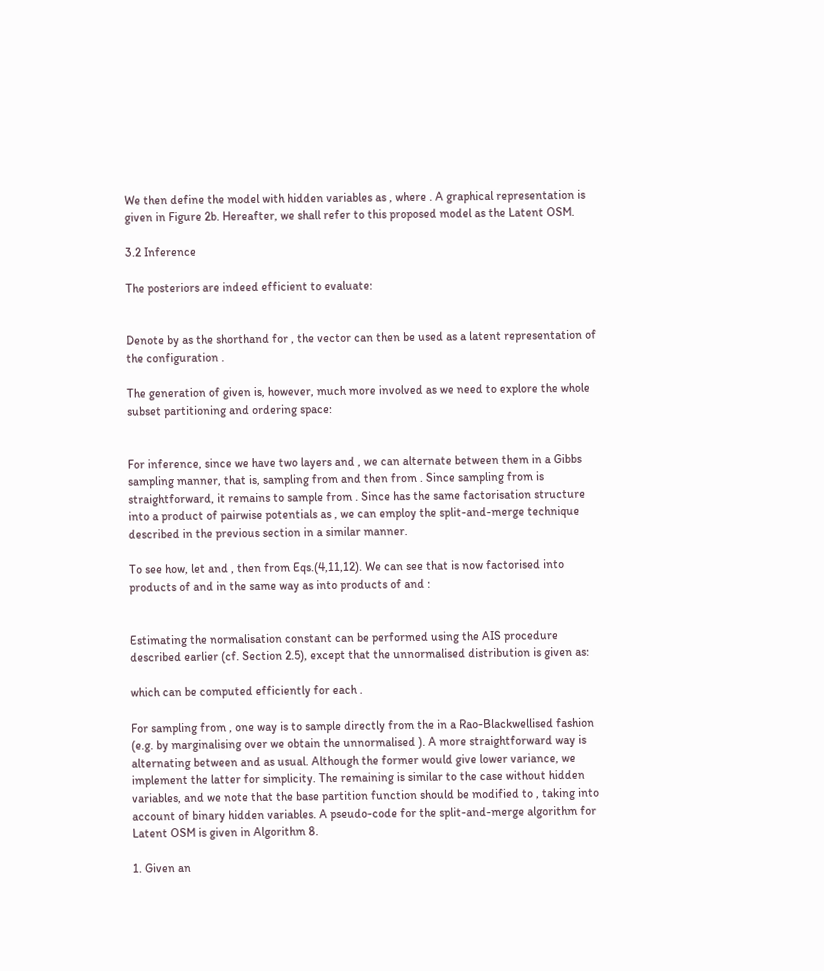We then define the model with hidden variables as , where . A graphical representation is given in Figure 2b. Hereafter, we shall refer to this proposed model as the Latent OSM.

3.2 Inference

The posteriors are indeed efficient to evaluate:


Denote by as the shorthand for , the vector can then be used as a latent representation of the configuration .

The generation of given is, however, much more involved as we need to explore the whole subset partitioning and ordering space:


For inference, since we have two layers and , we can alternate between them in a Gibbs sampling manner, that is, sampling from and then from . Since sampling from is straightforward, it remains to sample from . Since has the same factorisation structure into a product of pairwise potentials as , we can employ the split-and-merge technique described in the previous section in a similar manner.

To see how, let and , then from Eqs.(4,11,12). We can see that is now factorised into products of and in the same way as into products of and :


Estimating the normalisation constant can be performed using the AIS procedure described earlier (cf. Section 2.5), except that the unnormalised distribution is given as:

which can be computed efficiently for each .

For sampling from , one way is to sample directly from the in a Rao-Blackwellised fashion (e.g. by marginalising over we obtain the unnormalised ). A more straightforward way is alternating between and as usual. Although the former would give lower variance, we implement the latter for simplicity. The remaining is similar to the case without hidden variables, and we note that the base partition function should be modified to , taking into account of binary hidden variables. A pseudo-code for the split-and-merge algorithm for Latent OSM is given in Algorithm 8.

1. Given an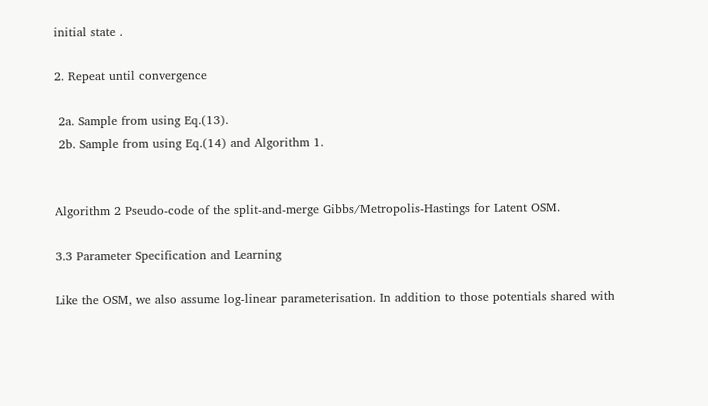initial state .

2. Repeat until convergence

 2a. Sample from using Eq.(13).
 2b. Sample from using Eq.(14) and Algorithm 1.


Algorithm 2 Pseudo-code of the split-and-merge Gibbs/Metropolis-Hastings for Latent OSM.

3.3 Parameter Specification and Learning

Like the OSM, we also assume log-linear parameterisation. In addition to those potentials shared with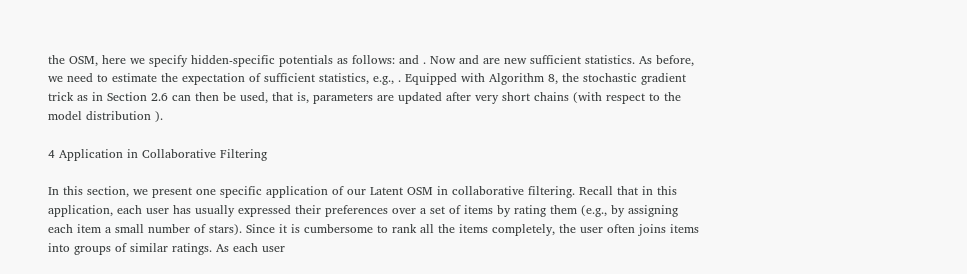the OSM, here we specify hidden-specific potentials as follows: and . Now and are new sufficient statistics. As before, we need to estimate the expectation of sufficient statistics, e.g., . Equipped with Algorithm 8, the stochastic gradient trick as in Section 2.6 can then be used, that is, parameters are updated after very short chains (with respect to the model distribution ).

4 Application in Collaborative Filtering

In this section, we present one specific application of our Latent OSM in collaborative filtering. Recall that in this application, each user has usually expressed their preferences over a set of items by rating them (e.g., by assigning each item a small number of stars). Since it is cumbersome to rank all the items completely, the user often joins items into groups of similar ratings. As each user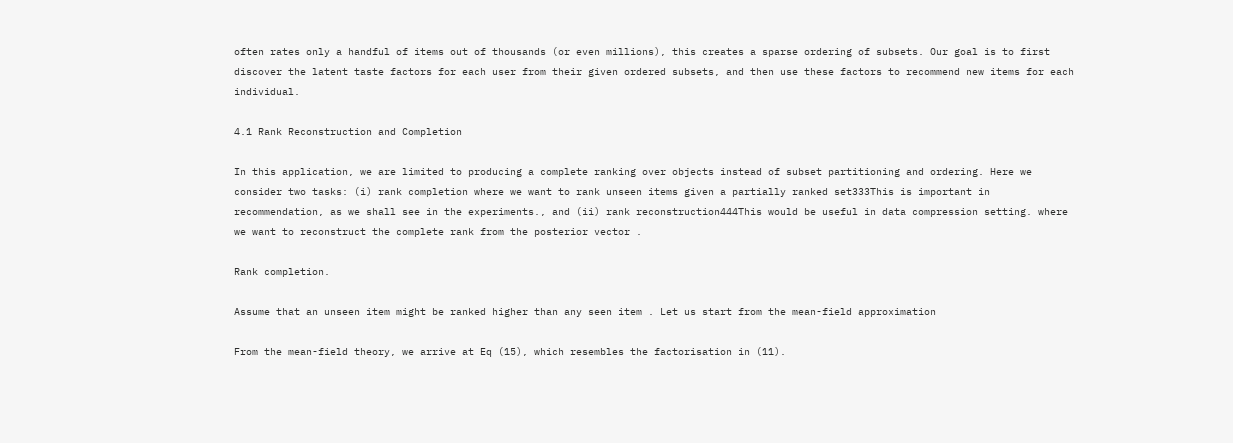often rates only a handful of items out of thousands (or even millions), this creates a sparse ordering of subsets. Our goal is to first discover the latent taste factors for each user from their given ordered subsets, and then use these factors to recommend new items for each individual.

4.1 Rank Reconstruction and Completion

In this application, we are limited to producing a complete ranking over objects instead of subset partitioning and ordering. Here we consider two tasks: (i) rank completion where we want to rank unseen items given a partially ranked set333This is important in recommendation, as we shall see in the experiments., and (ii) rank reconstruction444This would be useful in data compression setting. where we want to reconstruct the complete rank from the posterior vector .

Rank completion.

Assume that an unseen item might be ranked higher than any seen item . Let us start from the mean-field approximation

From the mean-field theory, we arrive at Eq (15), which resembles the factorisation in (11).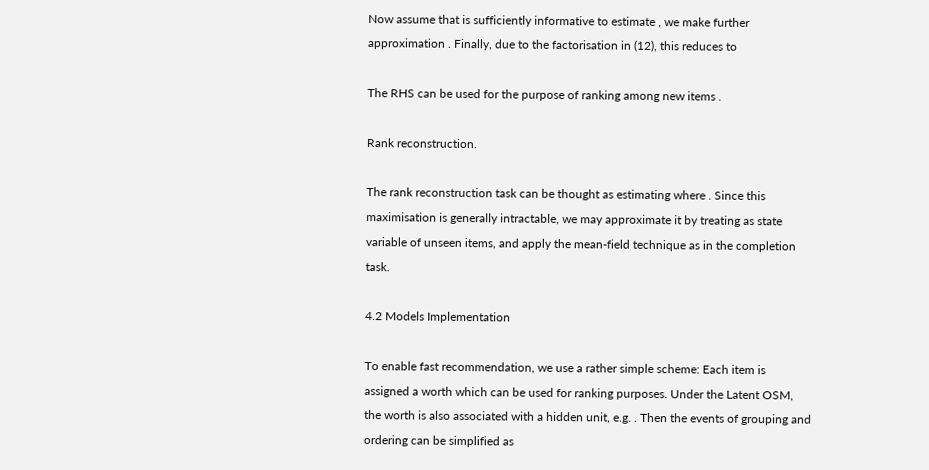Now assume that is sufficiently informative to estimate , we make further approximation . Finally, due to the factorisation in (12), this reduces to

The RHS can be used for the purpose of ranking among new items .

Rank reconstruction.

The rank reconstruction task can be thought as estimating where . Since this maximisation is generally intractable, we may approximate it by treating as state variable of unseen items, and apply the mean-field technique as in the completion task.

4.2 Models Implementation

To enable fast recommendation, we use a rather simple scheme: Each item is assigned a worth which can be used for ranking purposes. Under the Latent OSM, the worth is also associated with a hidden unit, e.g. . Then the events of grouping and ordering can be simplified as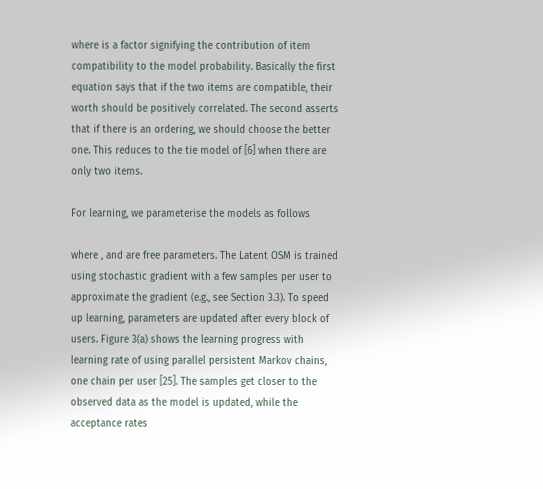where is a factor signifying the contribution of item compatibility to the model probability. Basically the first equation says that if the two items are compatible, their worth should be positively correlated. The second asserts that if there is an ordering, we should choose the better one. This reduces to the tie model of [6] when there are only two items.

For learning, we parameterise the models as follows

where , and are free parameters. The Latent OSM is trained using stochastic gradient with a few samples per user to approximate the gradient (e.g., see Section 3.3). To speed up learning, parameters are updated after every block of users. Figure 3(a) shows the learning progress with learning rate of using parallel persistent Markov chains, one chain per user [25]. The samples get closer to the observed data as the model is updated, while the acceptance rates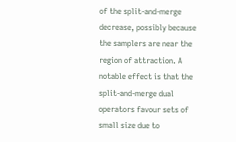of the split-and-merge decrease, possibly because the samplers are near the region of attraction. A notable effect is that the split-and-merge dual operators favour sets of small size due to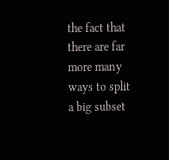the fact that there are far more many ways to split a big subset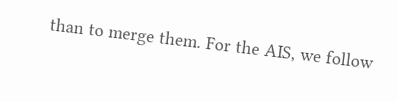than to merge them. For the AIS, we follow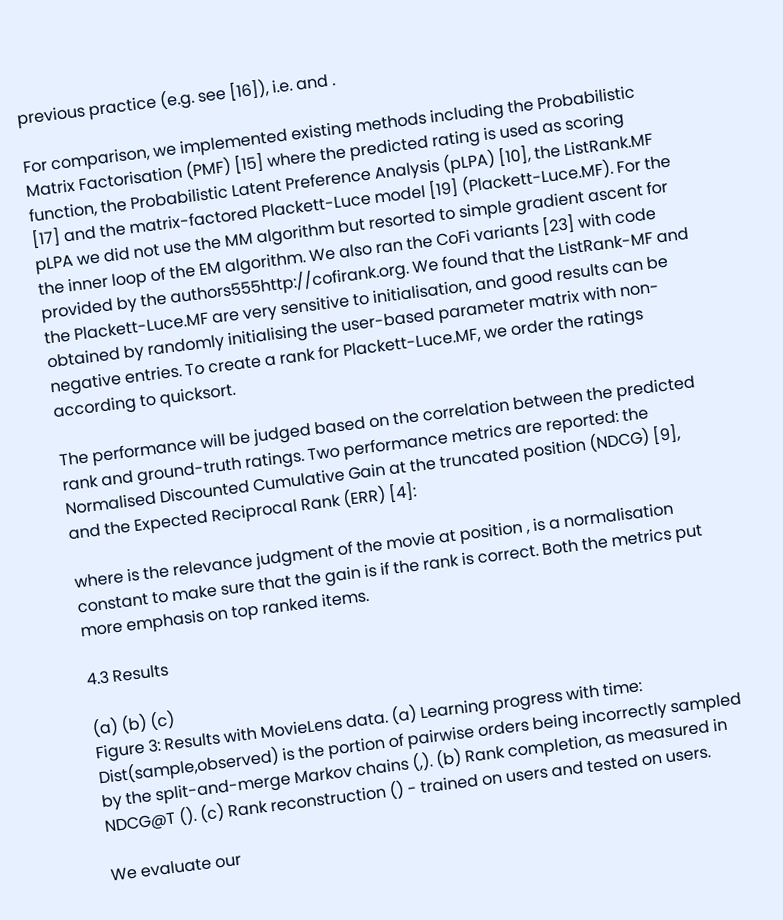previous practice (e.g. see [16]), i.e. and .

For comparison, we implemented existing methods including the Probabilistic Matrix Factorisation (PMF) [15] where the predicted rating is used as scoring function, the Probabilistic Latent Preference Analysis (pLPA) [10], the ListRank.MF [17] and the matrix-factored Plackett-Luce model [19] (Plackett-Luce.MF). For the pLPA we did not use the MM algorithm but resorted to simple gradient ascent for the inner loop of the EM algorithm. We also ran the CoFi variants [23] with code provided by the authors555http://cofirank.org. We found that the ListRank-MF and the Plackett-Luce.MF are very sensitive to initialisation, and good results can be obtained by randomly initialising the user-based parameter matrix with non-negative entries. To create a rank for Plackett-Luce.MF, we order the ratings according to quicksort.

The performance will be judged based on the correlation between the predicted rank and ground-truth ratings. Two performance metrics are reported: the Normalised Discounted Cumulative Gain at the truncated position (NDCG) [9], and the Expected Reciprocal Rank (ERR) [4]:

where is the relevance judgment of the movie at position , is a normalisation constant to make sure that the gain is if the rank is correct. Both the metrics put more emphasis on top ranked items.

4.3 Results

(a) (b) (c)
Figure 3: Results with MovieLens data. (a) Learning progress with time: Dist(sample,observed) is the portion of pairwise orders being incorrectly sampled by the split-and-merge Markov chains (,). (b) Rank completion, as measured in NDCG@T (). (c) Rank reconstruction () - trained on users and tested on users.

We evaluate our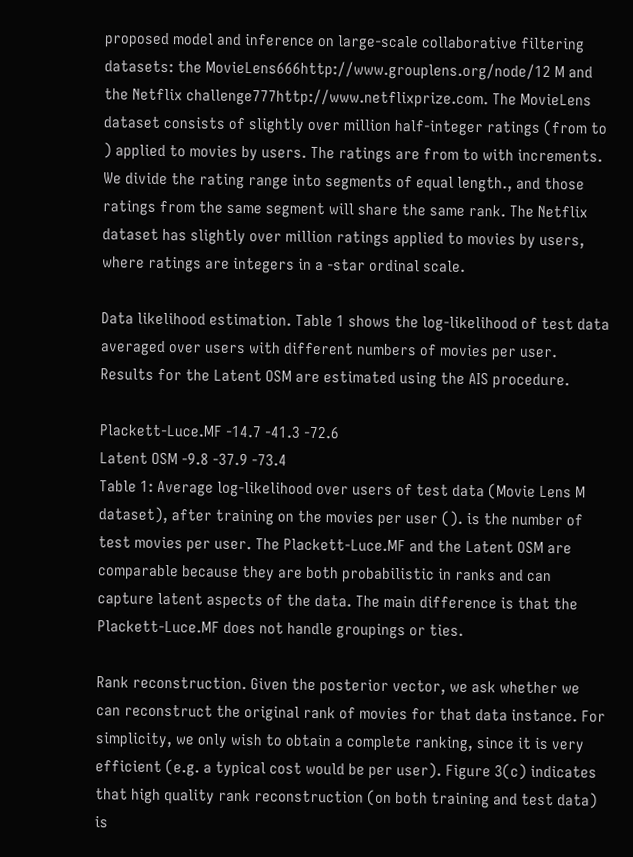proposed model and inference on large-scale collaborative filtering datasets: the MovieLens666http://www.grouplens.org/node/12 M and the Netflix challenge777http://www.netflixprize.com. The MovieLens dataset consists of slightly over million half-integer ratings (from to ) applied to movies by users. The ratings are from to with increments. We divide the rating range into segments of equal length., and those ratings from the same segment will share the same rank. The Netflix dataset has slightly over million ratings applied to movies by users, where ratings are integers in a -star ordinal scale.

Data likelihood estimation. Table 1 shows the log-likelihood of test data averaged over users with different numbers of movies per user. Results for the Latent OSM are estimated using the AIS procedure.

Plackett-Luce.MF -14.7 -41.3 -72.6
Latent OSM -9.8 -37.9 -73.4
Table 1: Average log-likelihood over users of test data (Movie Lens M dataset), after training on the movies per user (). is the number of test movies per user. The Plackett-Luce.MF and the Latent OSM are comparable because they are both probabilistic in ranks and can capture latent aspects of the data. The main difference is that the Plackett-Luce.MF does not handle groupings or ties.

Rank reconstruction. Given the posterior vector, we ask whether we can reconstruct the original rank of movies for that data instance. For simplicity, we only wish to obtain a complete ranking, since it is very efficient (e.g. a typical cost would be per user). Figure 3(c) indicates that high quality rank reconstruction (on both training and test data) is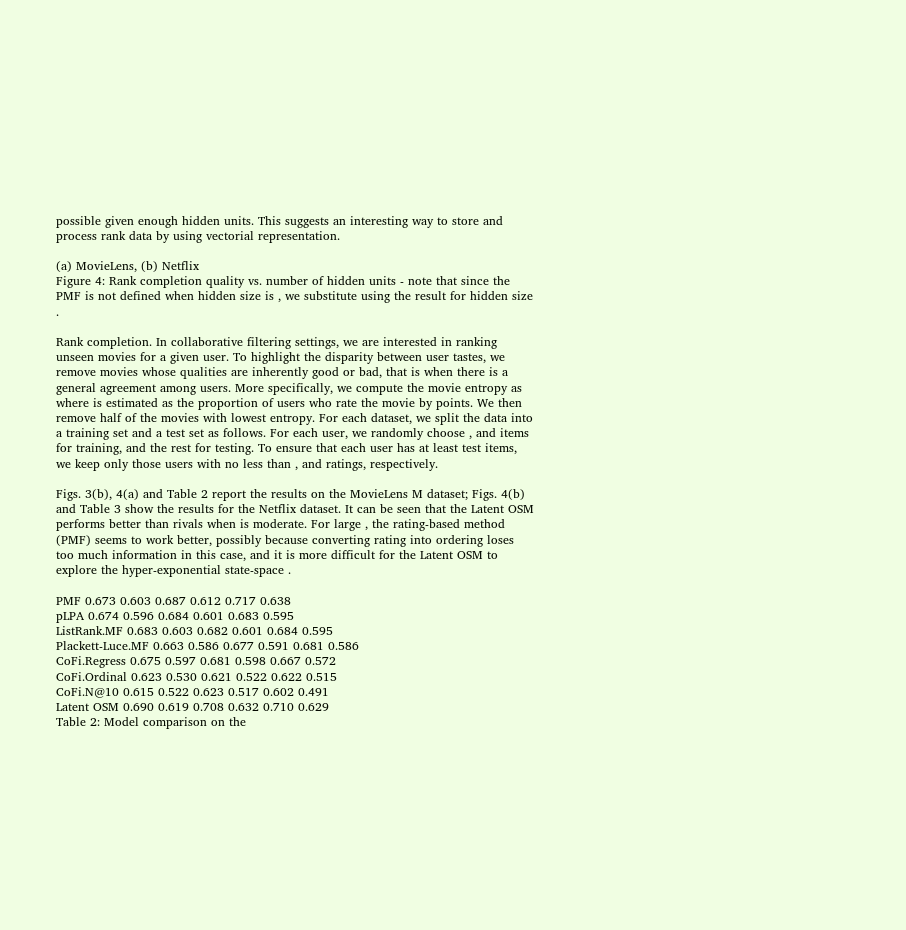possible given enough hidden units. This suggests an interesting way to store and process rank data by using vectorial representation.

(a) MovieLens, (b) Netflix
Figure 4: Rank completion quality vs. number of hidden units - note that since the PMF is not defined when hidden size is , we substitute using the result for hidden size .

Rank completion. In collaborative filtering settings, we are interested in ranking unseen movies for a given user. To highlight the disparity between user tastes, we remove movies whose qualities are inherently good or bad, that is when there is a general agreement among users. More specifically, we compute the movie entropy as where is estimated as the proportion of users who rate the movie by points. We then remove half of the movies with lowest entropy. For each dataset, we split the data into a training set and a test set as follows. For each user, we randomly choose , and items for training, and the rest for testing. To ensure that each user has at least test items, we keep only those users with no less than , and ratings, respectively.

Figs. 3(b), 4(a) and Table 2 report the results on the MovieLens M dataset; Figs. 4(b) and Table 3 show the results for the Netflix dataset. It can be seen that the Latent OSM performs better than rivals when is moderate. For large , the rating-based method (PMF) seems to work better, possibly because converting rating into ordering loses too much information in this case, and it is more difficult for the Latent OSM to explore the hyper-exponential state-space .

PMF 0.673 0.603 0.687 0.612 0.717 0.638
pLPA 0.674 0.596 0.684 0.601 0.683 0.595
ListRank.MF 0.683 0.603 0.682 0.601 0.684 0.595
Plackett-Luce.MF 0.663 0.586 0.677 0.591 0.681 0.586
CoFi.Regress 0.675 0.597 0.681 0.598 0.667 0.572
CoFi.Ordinal 0.623 0.530 0.621 0.522 0.622 0.515
CoFi.N@10 0.615 0.522 0.623 0.517 0.602 0.491
Latent OSM 0.690 0.619 0.708 0.632 0.710 0.629
Table 2: Model comparison on the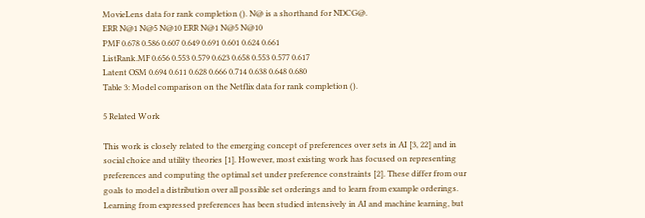MovieLens data for rank completion (). N@ is a shorthand for NDCG@.
ERR N@1 N@5 N@10 ERR N@1 N@5 N@10
PMF 0.678 0.586 0.607 0.649 0.691 0.601 0.624 0.661
ListRank.MF 0.656 0.553 0.579 0.623 0.658 0.553 0.577 0.617
Latent OSM 0.694 0.611 0.628 0.666 0.714 0.638 0.648 0.680
Table 3: Model comparison on the Netflix data for rank completion ().

5 Related Work

This work is closely related to the emerging concept of preferences over sets in AI [3, 22] and in social choice and utility theories [1]. However, most existing work has focused on representing preferences and computing the optimal set under preference constraints [2]. These differ from our goals to model a distribution over all possible set orderings and to learn from example orderings. Learning from expressed preferences has been studied intensively in AI and machine learning, but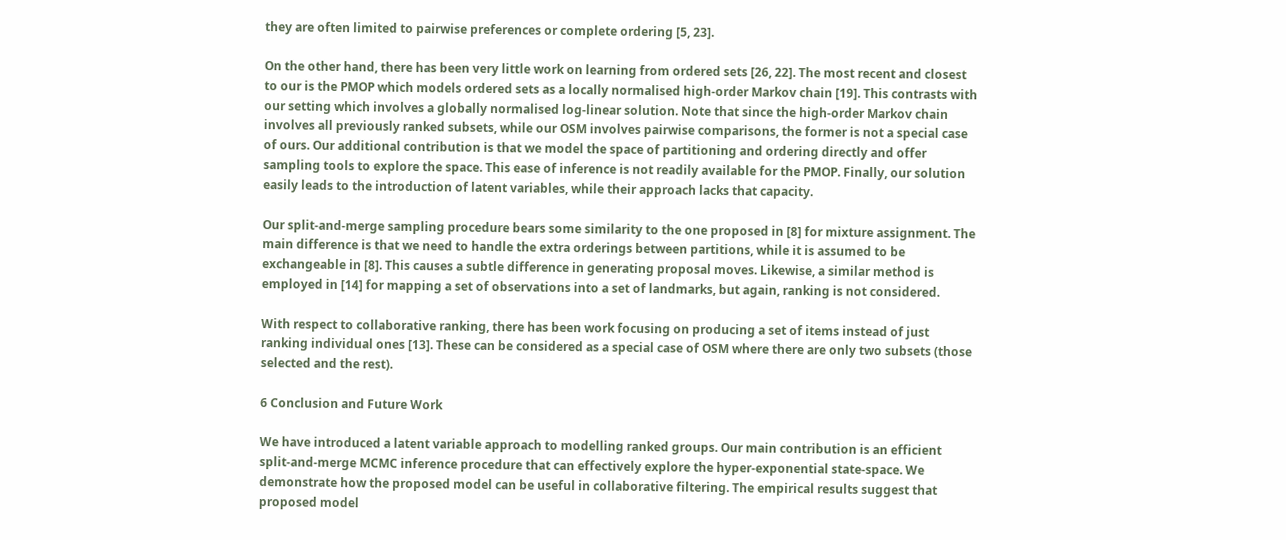they are often limited to pairwise preferences or complete ordering [5, 23].

On the other hand, there has been very little work on learning from ordered sets [26, 22]. The most recent and closest to our is the PMOP which models ordered sets as a locally normalised high-order Markov chain [19]. This contrasts with our setting which involves a globally normalised log-linear solution. Note that since the high-order Markov chain involves all previously ranked subsets, while our OSM involves pairwise comparisons, the former is not a special case of ours. Our additional contribution is that we model the space of partitioning and ordering directly and offer sampling tools to explore the space. This ease of inference is not readily available for the PMOP. Finally, our solution easily leads to the introduction of latent variables, while their approach lacks that capacity.

Our split-and-merge sampling procedure bears some similarity to the one proposed in [8] for mixture assignment. The main difference is that we need to handle the extra orderings between partitions, while it is assumed to be exchangeable in [8]. This causes a subtle difference in generating proposal moves. Likewise, a similar method is employed in [14] for mapping a set of observations into a set of landmarks, but again, ranking is not considered.

With respect to collaborative ranking, there has been work focusing on producing a set of items instead of just ranking individual ones [13]. These can be considered as a special case of OSM where there are only two subsets (those selected and the rest).

6 Conclusion and Future Work

We have introduced a latent variable approach to modelling ranked groups. Our main contribution is an efficient split-and-merge MCMC inference procedure that can effectively explore the hyper-exponential state-space. We demonstrate how the proposed model can be useful in collaborative filtering. The empirical results suggest that proposed model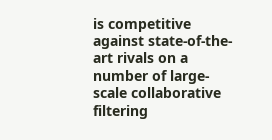is competitive against state-of-the-art rivals on a number of large-scale collaborative filtering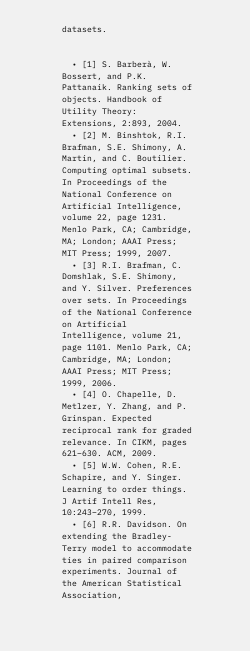datasets.


  • [1] S. Barberà, W. Bossert, and P.K. Pattanaik. Ranking sets of objects. Handbook of Utility Theory: Extensions, 2:893, 2004.
  • [2] M. Binshtok, R.I. Brafman, S.E. Shimony, A. Martin, and C. Boutilier. Computing optimal subsets. In Proceedings of the National Conference on Artificial Intelligence, volume 22, page 1231. Menlo Park, CA; Cambridge, MA; London; AAAI Press; MIT Press; 1999, 2007.
  • [3] R.I. Brafman, C. Domshlak, S.E. Shimony, and Y. Silver. Preferences over sets. In Proceedings of the National Conference on Artificial Intelligence, volume 21, page 1101. Menlo Park, CA; Cambridge, MA; London; AAAI Press; MIT Press; 1999, 2006.
  • [4] O. Chapelle, D. Metlzer, Y. Zhang, and P. Grinspan. Expected reciprocal rank for graded relevance. In CIKM, pages 621–630. ACM, 2009.
  • [5] W.W. Cohen, R.E. Schapire, and Y. Singer. Learning to order things. J Artif Intell Res, 10:243–270, 1999.
  • [6] R.R. Davidson. On extending the Bradley-Terry model to accommodate ties in paired comparison experiments. Journal of the American Statistical Association,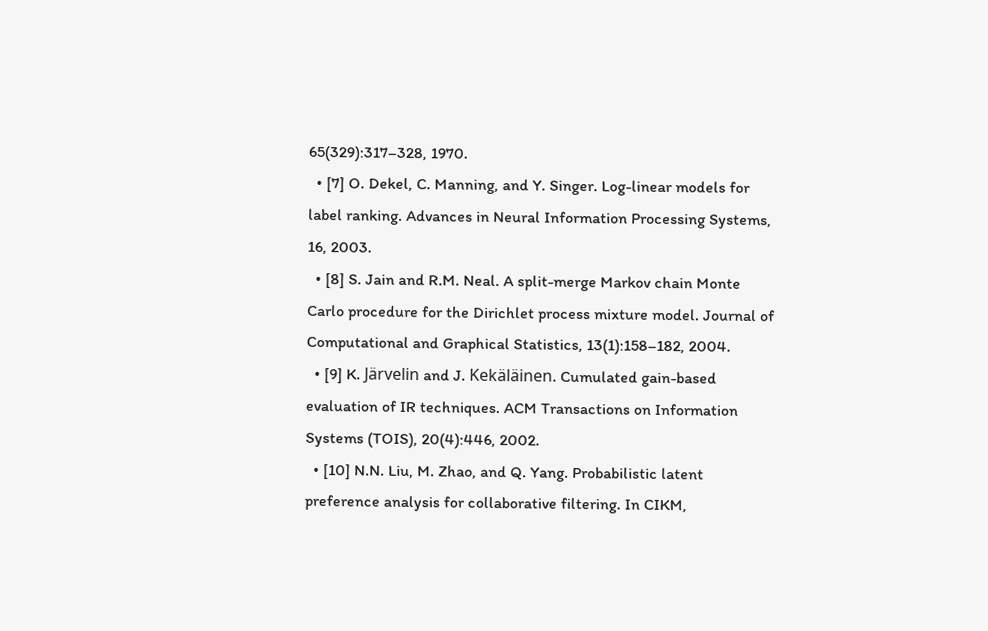65(329):317–328, 1970.
  • [7] O. Dekel, C. Manning, and Y. Singer. Log-linear models for label ranking. Advances in Neural Information Processing Systems, 16, 2003.
  • [8] S. Jain and R.M. Neal. A split-merge Markov chain Monte Carlo procedure for the Dirichlet process mixture model. Journal of Computational and Graphical Statistics, 13(1):158–182, 2004.
  • [9] K. Järvelin and J. Kekäläinen. Cumulated gain-based evaluation of IR techniques. ACM Transactions on Information Systems (TOIS), 20(4):446, 2002.
  • [10] N.N. Liu, M. Zhao, and Q. Yang. Probabilistic latent preference analysis for collaborative filtering. In CIKM,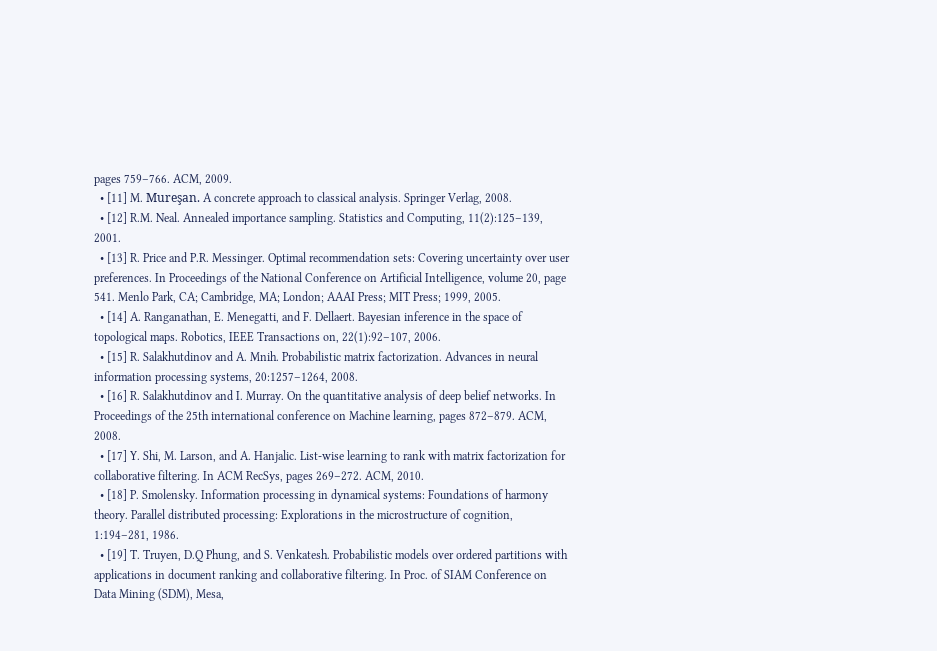pages 759–766. ACM, 2009.
  • [11] M. Mureşan. A concrete approach to classical analysis. Springer Verlag, 2008.
  • [12] R.M. Neal. Annealed importance sampling. Statistics and Computing, 11(2):125–139, 2001.
  • [13] R. Price and P.R. Messinger. Optimal recommendation sets: Covering uncertainty over user preferences. In Proceedings of the National Conference on Artificial Intelligence, volume 20, page 541. Menlo Park, CA; Cambridge, MA; London; AAAI Press; MIT Press; 1999, 2005.
  • [14] A. Ranganathan, E. Menegatti, and F. Dellaert. Bayesian inference in the space of topological maps. Robotics, IEEE Transactions on, 22(1):92–107, 2006.
  • [15] R. Salakhutdinov and A. Mnih. Probabilistic matrix factorization. Advances in neural information processing systems, 20:1257–1264, 2008.
  • [16] R. Salakhutdinov and I. Murray. On the quantitative analysis of deep belief networks. In Proceedings of the 25th international conference on Machine learning, pages 872–879. ACM, 2008.
  • [17] Y. Shi, M. Larson, and A. Hanjalic. List-wise learning to rank with matrix factorization for collaborative filtering. In ACM RecSys, pages 269–272. ACM, 2010.
  • [18] P. Smolensky. Information processing in dynamical systems: Foundations of harmony theory. Parallel distributed processing: Explorations in the microstructure of cognition, 1:194–281, 1986.
  • [19] T. Truyen, D.Q Phung, and S. Venkatesh. Probabilistic models over ordered partitions with applications in document ranking and collaborative filtering. In Proc. of SIAM Conference on Data Mining (SDM), Mesa,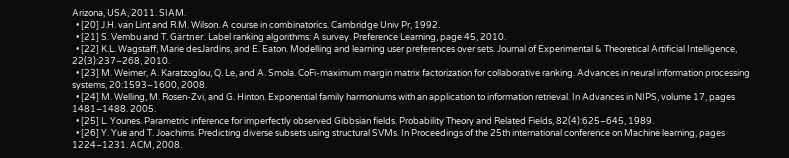Arizona, USA, 2011. SIAM.
  • [20] J.H. van Lint and R.M. Wilson. A course in combinatorics. Cambridge Univ Pr, 1992.
  • [21] S. Vembu and T. Gärtner. Label ranking algorithms: A survey. Preference Learning, page 45, 2010.
  • [22] K.L. Wagstaff, Marie desJardins, and E. Eaton. Modelling and learning user preferences over sets. Journal of Experimental & Theoretical Artificial Intelligence, 22(3):237–268, 2010.
  • [23] M. Weimer, A. Karatzoglou, Q. Le, and A. Smola. CoFi-maximum margin matrix factorization for collaborative ranking. Advances in neural information processing systems, 20:1593–1600, 2008.
  • [24] M. Welling, M. Rosen-Zvi, and G. Hinton. Exponential family harmoniums with an application to information retrieval. In Advances in NIPS, volume 17, pages 1481–1488. 2005.
  • [25] L. Younes. Parametric inference for imperfectly observed Gibbsian fields. Probability Theory and Related Fields, 82(4):625–645, 1989.
  • [26] Y. Yue and T. Joachims. Predicting diverse subsets using structural SVMs. In Proceedings of the 25th international conference on Machine learning, pages 1224–1231. ACM, 2008.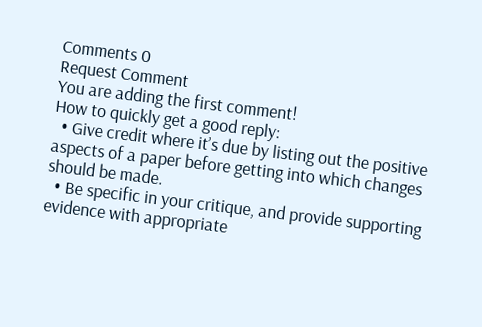Comments 0
Request Comment
You are adding the first comment!
How to quickly get a good reply:
  • Give credit where it’s due by listing out the positive aspects of a paper before getting into which changes should be made.
  • Be specific in your critique, and provide supporting evidence with appropriate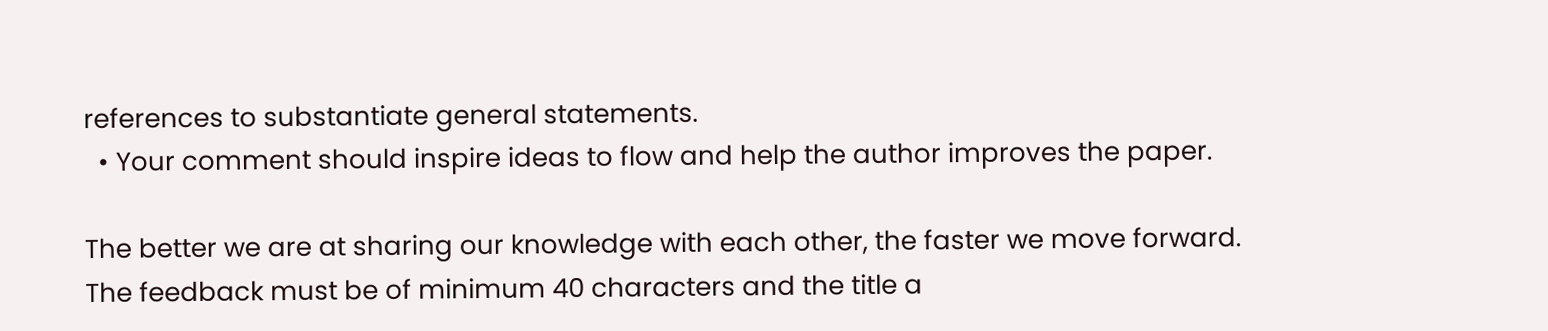references to substantiate general statements.
  • Your comment should inspire ideas to flow and help the author improves the paper.

The better we are at sharing our knowledge with each other, the faster we move forward.
The feedback must be of minimum 40 characters and the title a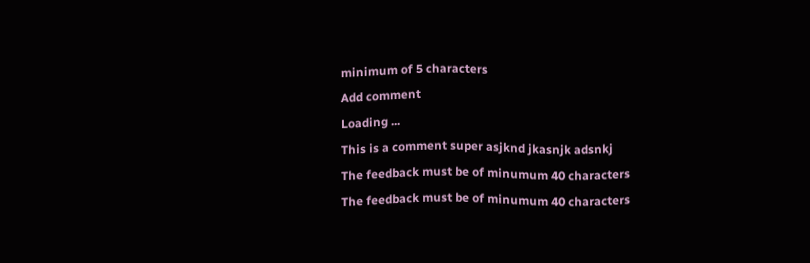minimum of 5 characters
Add comment
Loading ...
This is a comment super asjknd jkasnjk adsnkj
The feedback must be of minumum 40 characters
The feedback must be of minumum 40 characters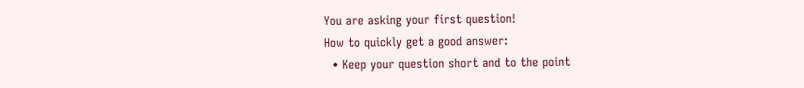You are asking your first question!
How to quickly get a good answer:
  • Keep your question short and to the point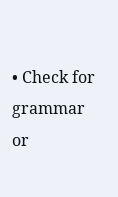• Check for grammar or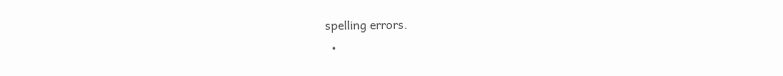spelling errors.
  •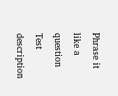Phrase it like a question
Test description